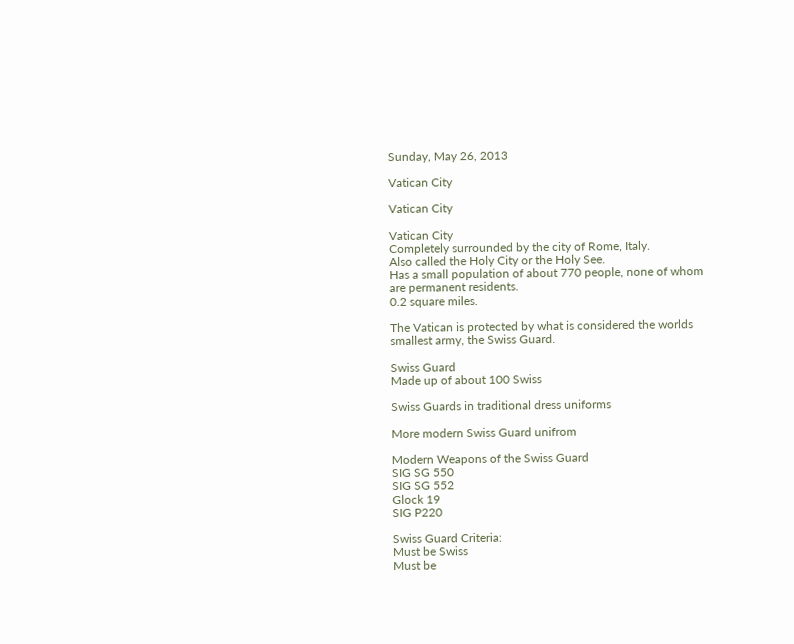Sunday, May 26, 2013

Vatican City

Vatican City

Vatican City
Completely surrounded by the city of Rome, Italy.
Also called the Holy City or the Holy See.
Has a small population of about 770 people, none of whom are permanent residents.
0.2 square miles.

The Vatican is protected by what is considered the worlds smallest army, the Swiss Guard.

Swiss Guard
Made up of about 100 Swiss

Swiss Guards in traditional dress uniforms

More modern Swiss Guard unifrom

Modern Weapons of the Swiss Guard
SIG SG 550
SIG SG 552
Glock 19
SIG P220

Swiss Guard Criteria:
Must be Swiss
Must be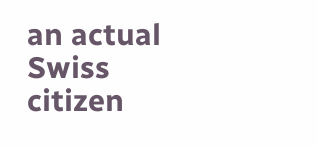an actual Swiss citizen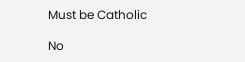Must be Catholic

No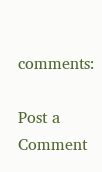comments:

Post a Comment